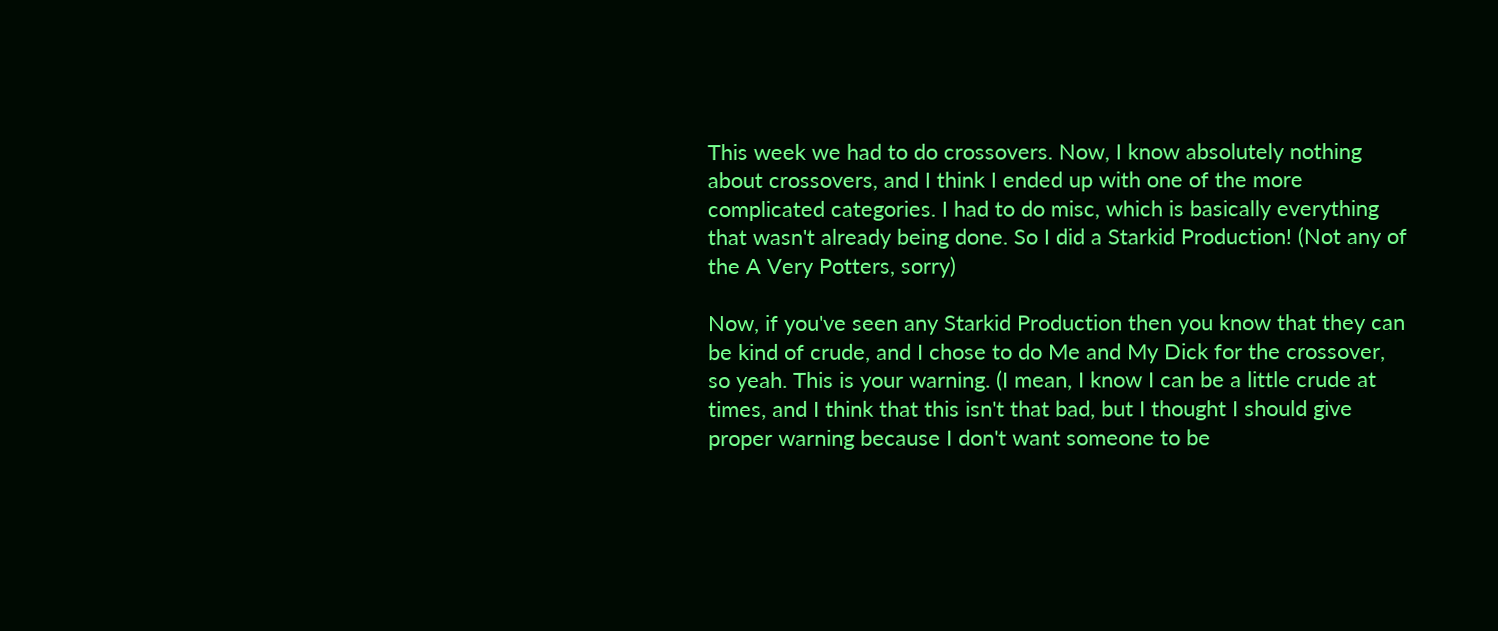This week we had to do crossovers. Now, I know absolutely nothing about crossovers, and I think I ended up with one of the more complicated categories. I had to do misc, which is basically everything that wasn't already being done. So I did a Starkid Production! (Not any of the A Very Potters, sorry)

Now, if you've seen any Starkid Production then you know that they can be kind of crude, and I chose to do Me and My Dick for the crossover, so yeah. This is your warning. (I mean, I know I can be a little crude at times, and I think that this isn't that bad, but I thought I should give proper warning because I don't want someone to be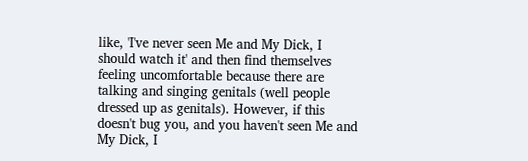like, 'I've never seen Me and My Dick, I should watch it' and then find themselves feeling uncomfortable because there are talking and singing genitals (well people dressed up as genitals). However, if this doesn't bug you, and you haven't seen Me and My Dick, I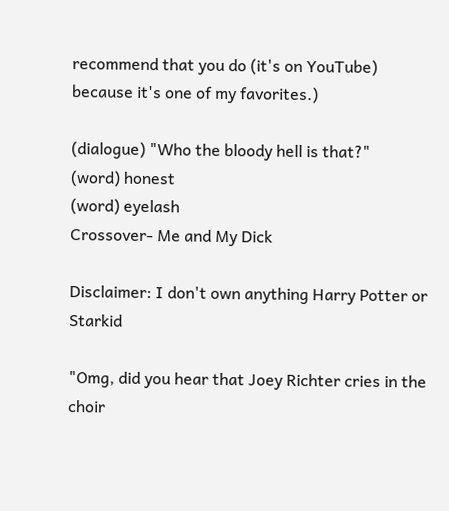recommend that you do (it's on YouTube) because it's one of my favorites.)

(dialogue) "Who the bloody hell is that?"
(word) honest
(word) eyelash
Crossover- Me and My Dick

Disclaimer: I don't own anything Harry Potter or Starkid

"Omg, did you hear that Joey Richter cries in the choir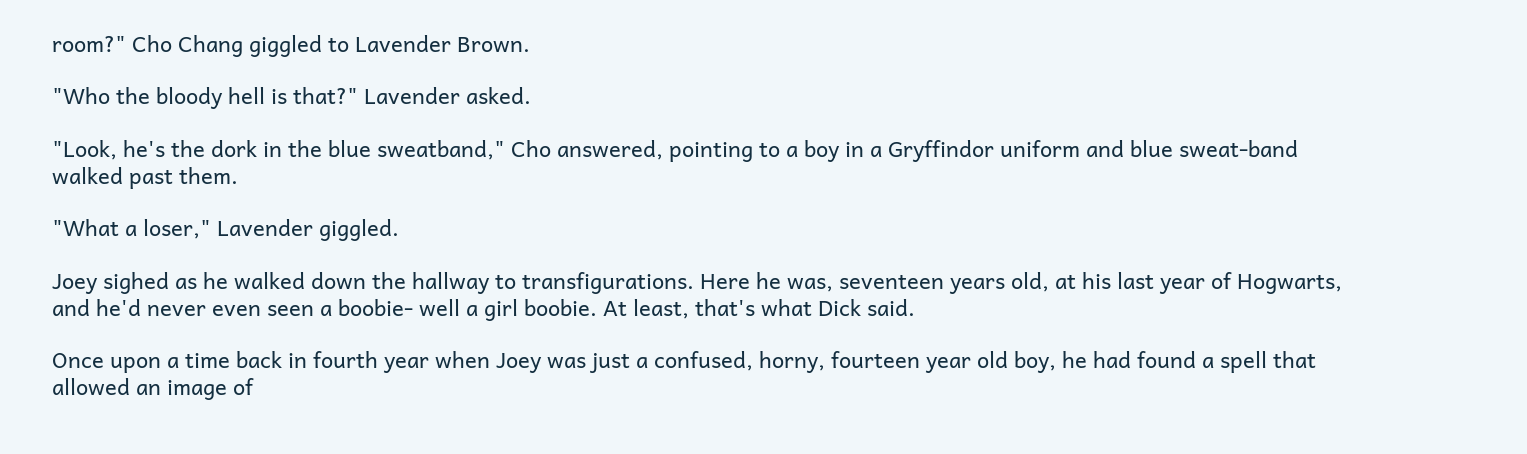room?" Cho Chang giggled to Lavender Brown.

"Who the bloody hell is that?" Lavender asked.

"Look, he's the dork in the blue sweatband," Cho answered, pointing to a boy in a Gryffindor uniform and blue sweat-band walked past them.

"What a loser," Lavender giggled.

Joey sighed as he walked down the hallway to transfigurations. Here he was, seventeen years old, at his last year of Hogwarts, and he'd never even seen a boobie- well a girl boobie. At least, that's what Dick said.

Once upon a time back in fourth year when Joey was just a confused, horny, fourteen year old boy, he had found a spell that allowed an image of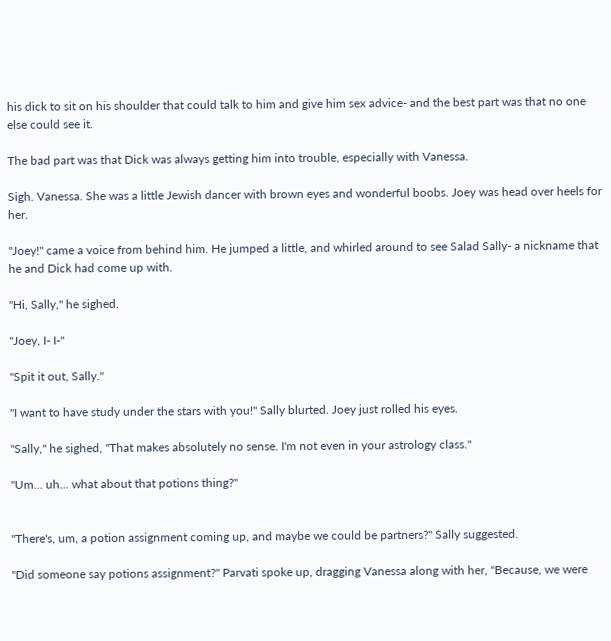his dick to sit on his shoulder that could talk to him and give him sex advice- and the best part was that no one else could see it.

The bad part was that Dick was always getting him into trouble, especially with Vanessa.

Sigh. Vanessa. She was a little Jewish dancer with brown eyes and wonderful boobs. Joey was head over heels for her.

"Joey!" came a voice from behind him. He jumped a little, and whirled around to see Salad Sally- a nickname that he and Dick had come up with.

"Hi, Sally," he sighed.

"Joey, I- I-"

"Spit it out, Sally."

"I want to have study under the stars with you!" Sally blurted. Joey just rolled his eyes.

"Sally," he sighed, "That makes absolutely no sense. I'm not even in your astrology class."

"Um… uh… what about that potions thing?"


"There's, um, a potion assignment coming up, and maybe we could be partners?" Sally suggested.

"Did someone say potions assignment?" Parvati spoke up, dragging Vanessa along with her, "Because, we were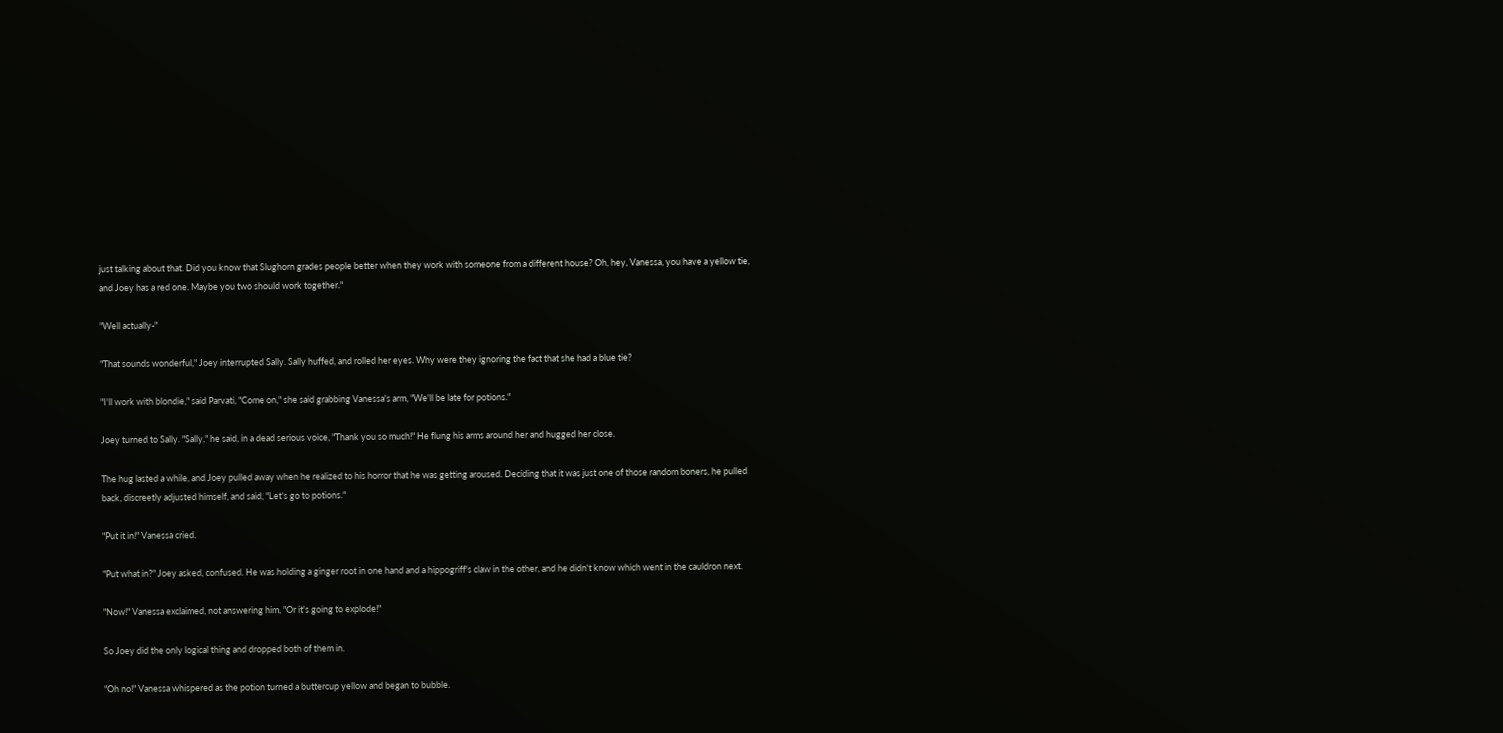just talking about that. Did you know that Slughorn grades people better when they work with someone from a different house? Oh, hey, Vanessa, you have a yellow tie, and Joey has a red one. Maybe you two should work together."

"Well actually-"

"That sounds wonderful," Joey interrupted Sally. Sally huffed, and rolled her eyes. Why were they ignoring the fact that she had a blue tie?

"I'll work with blondie," said Parvati, "Come on," she said grabbing Vanessa's arm, "We'll be late for potions."

Joey turned to Sally. "Sally," he said, in a dead serious voice, "Thank you so much!" He flung his arms around her and hugged her close.

The hug lasted a while, and Joey pulled away when he realized to his horror that he was getting aroused. Deciding that it was just one of those random boners, he pulled back, discreetly adjusted himself, and said, "Let's go to potions."

"Put it in!" Vanessa cried.

"Put what in?" Joey asked, confused. He was holding a ginger root in one hand and a hippogriff's claw in the other, and he didn't know which went in the cauldron next.

"Now!" Vanessa exclaimed, not answering him, "Or it's going to explode!"

So Joey did the only logical thing and dropped both of them in.

"Oh no!" Vanessa whispered as the potion turned a buttercup yellow and began to bubble.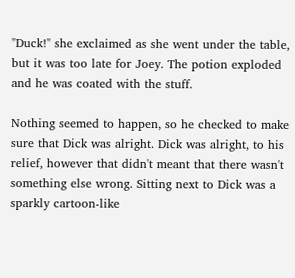"Duck!" she exclaimed as she went under the table, but it was too late for Joey. The potion exploded and he was coated with the stuff.

Nothing seemed to happen, so he checked to make sure that Dick was alright. Dick was alright, to his relief, however that didn't meant that there wasn't something else wrong. Sitting next to Dick was a sparkly cartoon-like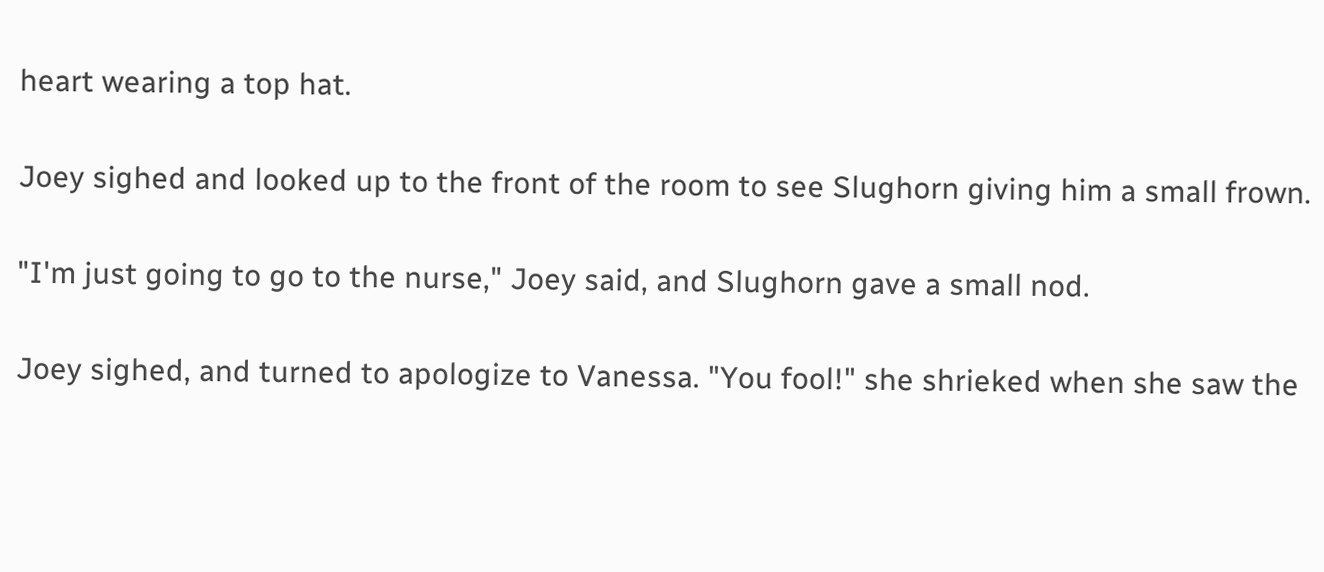heart wearing a top hat.

Joey sighed and looked up to the front of the room to see Slughorn giving him a small frown.

"I'm just going to go to the nurse," Joey said, and Slughorn gave a small nod.

Joey sighed, and turned to apologize to Vanessa. "You fool!" she shrieked when she saw the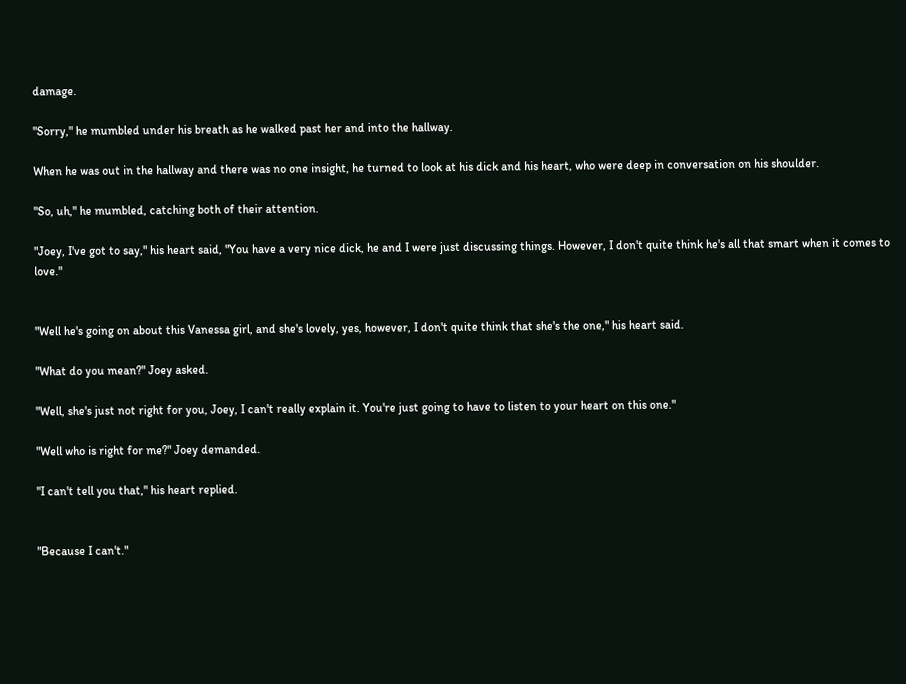damage.

"Sorry," he mumbled under his breath as he walked past her and into the hallway.

When he was out in the hallway and there was no one insight, he turned to look at his dick and his heart, who were deep in conversation on his shoulder.

"So, uh," he mumbled, catching both of their attention.

"Joey, I've got to say," his heart said, "You have a very nice dick, he and I were just discussing things. However, I don't quite think he's all that smart when it comes to love."


"Well he's going on about this Vanessa girl, and she's lovely, yes, however, I don't quite think that she's the one," his heart said.

"What do you mean?" Joey asked.

"Well, she's just not right for you, Joey, I can't really explain it. You're just going to have to listen to your heart on this one."

"Well who is right for me?" Joey demanded.

"I can't tell you that," his heart replied.


"Because I can't."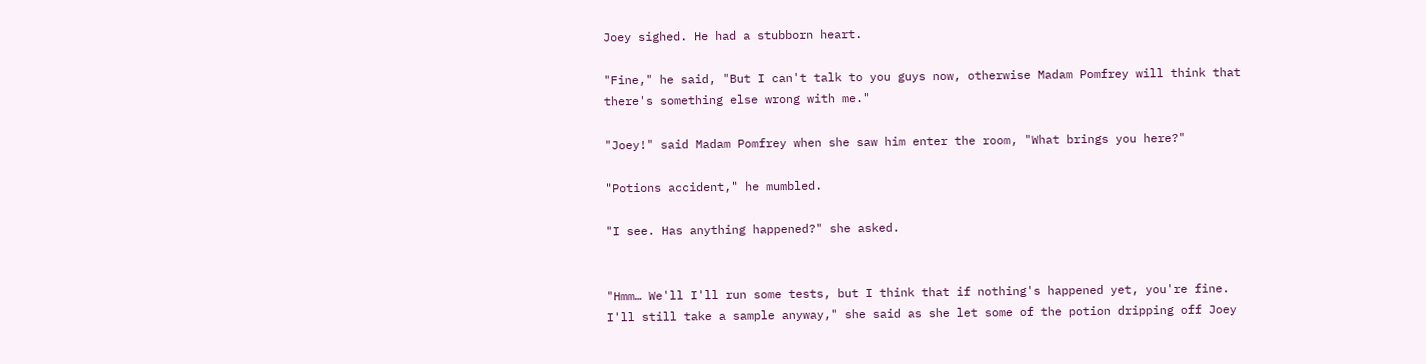Joey sighed. He had a stubborn heart.

"Fine," he said, "But I can't talk to you guys now, otherwise Madam Pomfrey will think that there's something else wrong with me."

"Joey!" said Madam Pomfrey when she saw him enter the room, "What brings you here?"

"Potions accident," he mumbled.

"I see. Has anything happened?" she asked.


"Hmm… We'll I'll run some tests, but I think that if nothing's happened yet, you're fine. I'll still take a sample anyway," she said as she let some of the potion dripping off Joey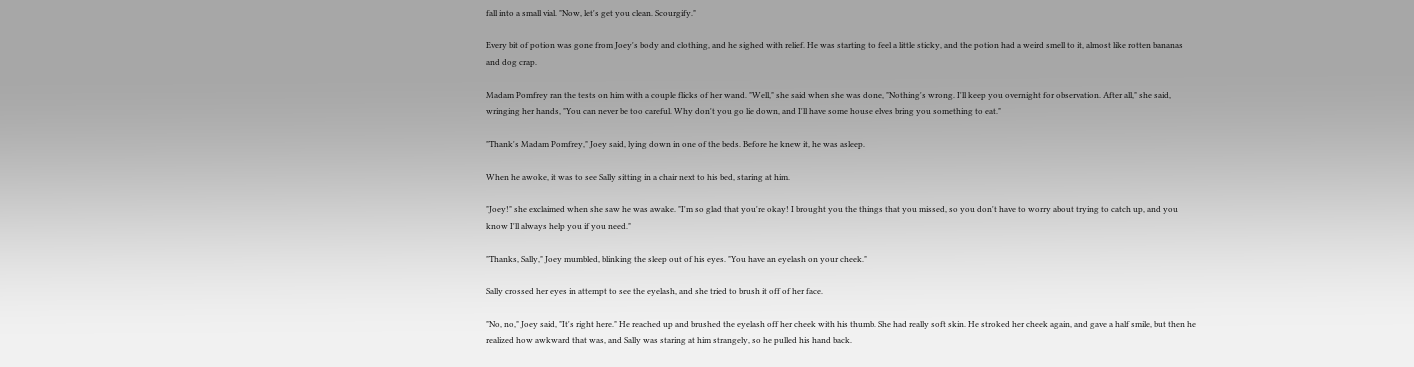fall into a small vial. "Now, let's get you clean. Scourgify."

Every bit of potion was gone from Joey's body and clothing, and he sighed with relief. He was starting to feel a little sticky, and the potion had a weird smell to it, almost like rotten bananas and dog crap.

Madam Pomfrey ran the tests on him with a couple flicks of her wand. "Well," she said when she was done, "Nothing's wrong. I'll keep you overnight for observation. After all," she said, wringing her hands, "You can never be too careful. Why don't you go lie down, and I'll have some house elves bring you something to eat."

"Thank's Madam Pomfrey," Joey said, lying down in one of the beds. Before he knew it, he was asleep.

When he awoke, it was to see Sally sitting in a chair next to his bed, staring at him.

"Joey!" she exclaimed when she saw he was awake. "I'm so glad that you're okay! I brought you the things that you missed, so you don't have to worry about trying to catch up, and you know I'll always help you if you need."

"Thanks, Sally," Joey mumbled, blinking the sleep out of his eyes. "You have an eyelash on your cheek."

Sally crossed her eyes in attempt to see the eyelash, and she tried to brush it off of her face.

"No, no," Joey said, "It's right here." He reached up and brushed the eyelash off her cheek with his thumb. She had really soft skin. He stroked her cheek again, and gave a half smile, but then he realized how awkward that was, and Sally was staring at him strangely, so he pulled his hand back.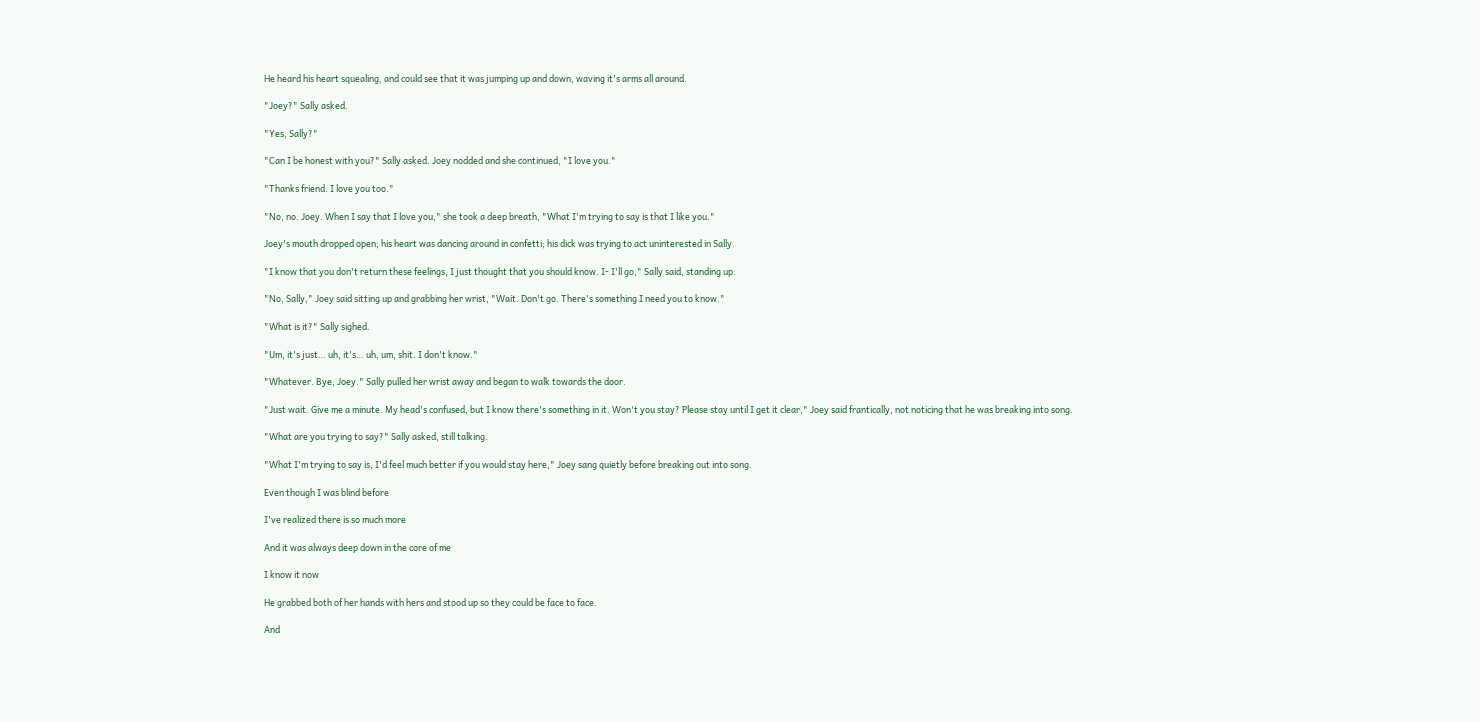He heard his heart squealing, and could see that it was jumping up and down, waving it's arms all around.

"Joey?" Sally asked.

"Yes, Sally?"

"Can I be honest with you?" Sally asked. Joey nodded and she continued, "I love you."

"Thanks friend. I love you too."

"No, no. Joey. When I say that I love you," she took a deep breath, "What I'm trying to say is that I like you."

Joey's mouth dropped open; his heart was dancing around in confetti; his dick was trying to act uninterested in Sally.

"I know that you don't return these feelings, I just thought that you should know. I- I'll go," Sally said, standing up.

"No, Sally," Joey said sitting up and grabbing her wrist, "Wait. Don't go. There's something I need you to know."

"What is it?" Sally sighed.

"Um, it's just… uh, it's… uh, um, shit. I don't know."

"Whatever. Bye, Joey." Sally pulled her wrist away and began to walk towards the door.

"Just wait. Give me a minute. My head's confused, but I know there's something in it. Won't you stay? Please stay until I get it clear," Joey said frantically, not noticing that he was breaking into song.

"What are you trying to say?" Sally asked, still talking.

"What I'm trying to say is, I'd feel much better if you would stay here," Joey sang quietly before breaking out into song.

Even though I was blind before

I've realized there is so much more

And it was always deep down in the core of me

I know it now

He grabbed both of her hands with hers and stood up so they could be face to face.

And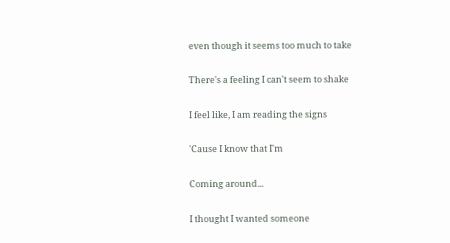even though it seems too much to take

There's a feeling I can't seem to shake

I feel like, I am reading the signs

'Cause I know that I'm

Coming around...

I thought I wanted someone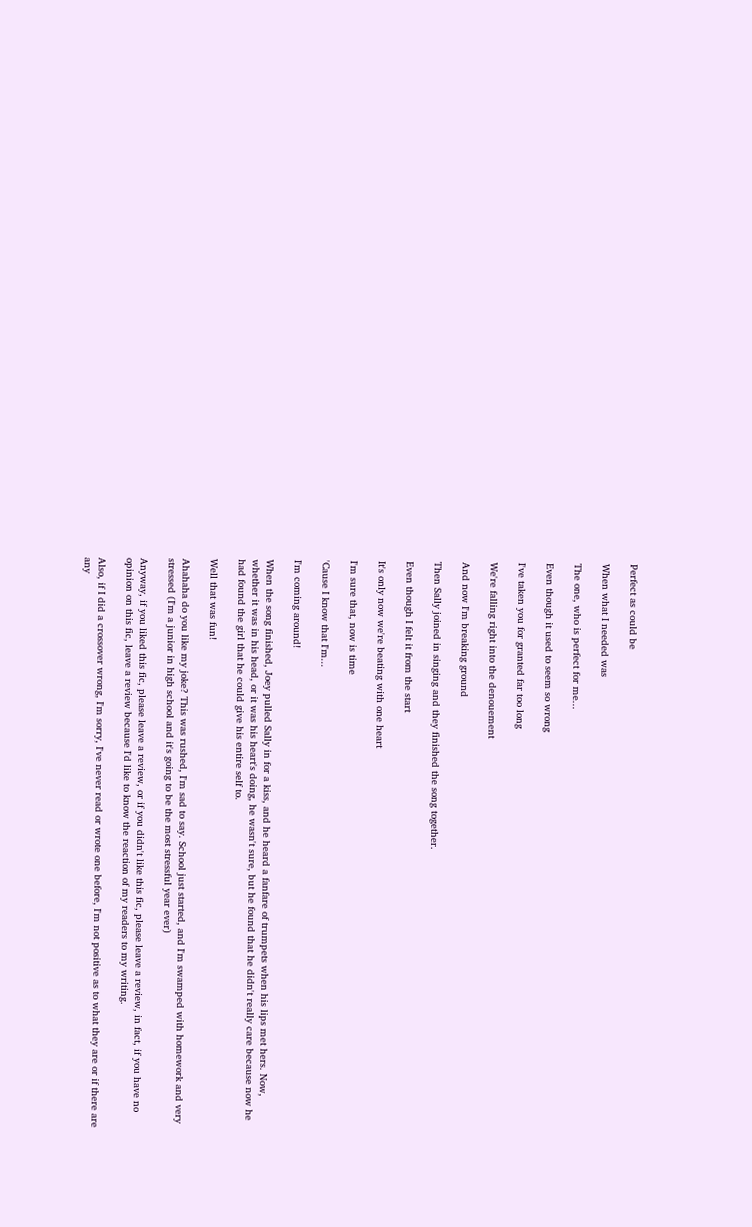Perfect as could be

When what I needed was

The one, who is perfect for me...

Even though it used to seem so wrong

I've taken you for granted far too long

We're falling right into the denouement

And now I'm breaking ground

Then Sally joined in singing and they finished the song together.

Even though I felt it from the start

It's only now we're beating with one heart

I'm sure that, now is time

'Cause I know that I'm...

I'm coming around!

When the song finished, Joey pulled Sally in for a kiss, and he heard a fanfare of trumpets when his lips met hers. Now, whether it was in his head, or it was his heart's doing, he wasn't sure, but he found that he didn't really care because now he had found the girl that he could give his entire self to.

Well that was fun!

Ahahaha do you like my joke? This was rushed, I'm sad to say. School just started, and I'm swamped with homework and very stressed (I'm a junior in high school and it's going to be the most stressful year ever)

Anyway, if you liked this fic, please leave a review, or if you didn't like this fic, please leave a review, in fact, if you have no opinion on this fic, leave a review because I'd like to know the reaction of my readers to my writing.

Also, if I did a crossover wrong, I'm sorry, I've never read or wrote one before, I'm not positive as to what they are or if there are any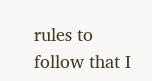rules to follow that I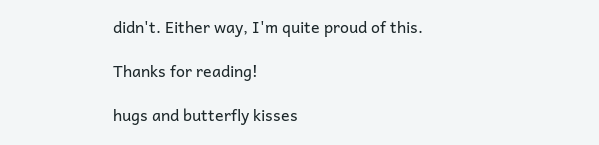didn't. Either way, I'm quite proud of this.

Thanks for reading!

hugs and butterfly kisses